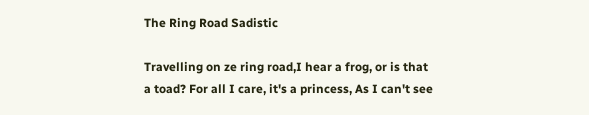The Ring Road Sadistic

Travelling on ze ring road,I hear a frog, or is that a toad? For all I care, it's a princess, As I can't see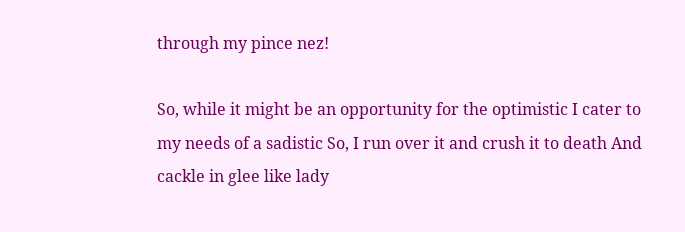through my pince nez!

So, while it might be an opportunity for the optimistic I cater to my needs of a sadistic So, I run over it and crush it to death And cackle in glee like lady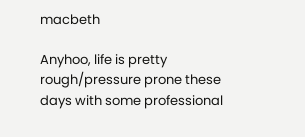macbeth

Anyhoo, life is pretty rough/pressure prone these days with some professional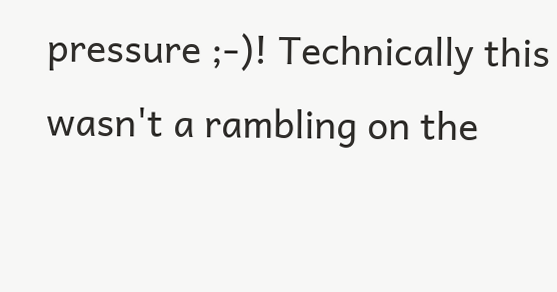pressure ;-)! Technically this wasn't a rambling on the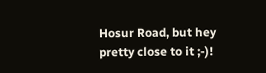Hosur Road, but hey pretty close to it ;-)!